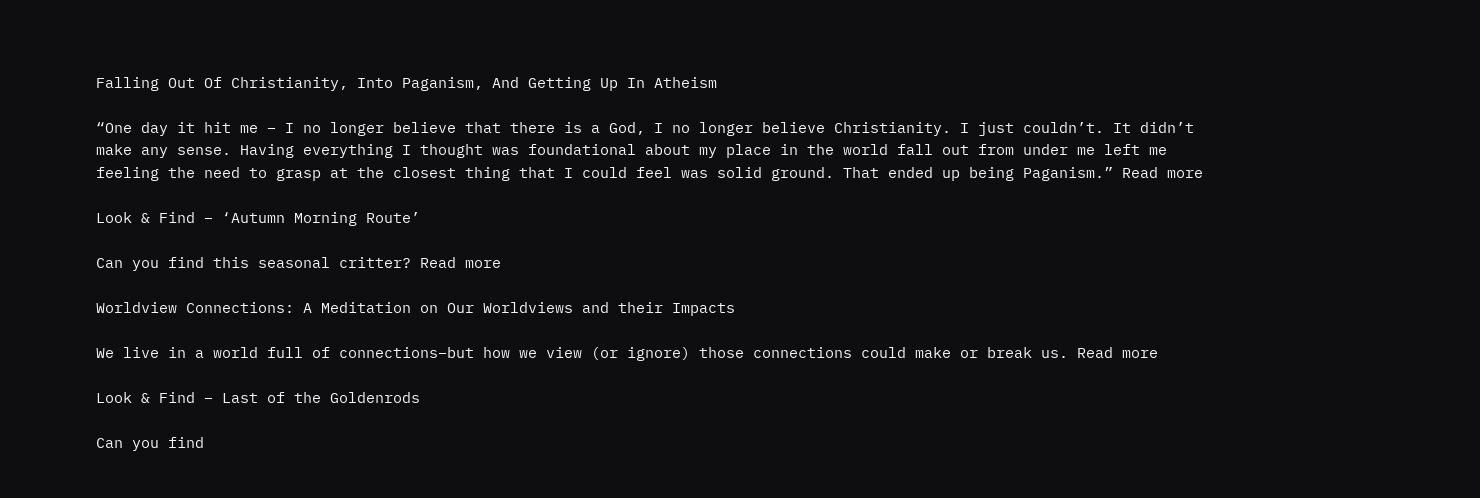Falling Out Of Christianity, Into Paganism, And Getting Up In Atheism

“One day it hit me – I no longer believe that there is a God, I no longer believe Christianity. I just couldn’t. It didn’t make any sense. Having everything I thought was foundational about my place in the world fall out from under me left me feeling the need to grasp at the closest thing that I could feel was solid ground. That ended up being Paganism.” Read more

Look & Find – ‘Autumn Morning Route’

Can you find this seasonal critter? Read more

Worldview Connections: A Meditation on Our Worldviews and their Impacts

We live in a world full of connections–but how we view (or ignore) those connections could make or break us. Read more

Look & Find – Last of the Goldenrods

Can you find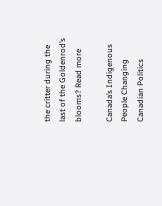the critter during the last of the Goldenrod’s blooms? Read more

Canada’s Indigenous People Changing Canadian Politics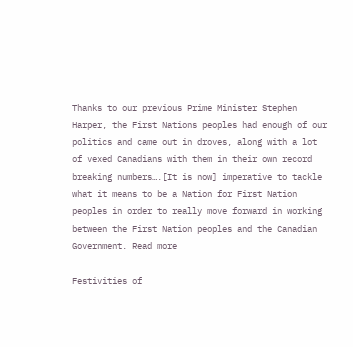Thanks to our previous Prime Minister Stephen Harper, the First Nations peoples had enough of our politics and came out in droves, along with a lot of vexed Canadians with them in their own record breaking numbers….[It is now] imperative to tackle what it means to be a Nation for First Nation peoples in order to really move forward in working between the First Nation peoples and the Canadian Government. Read more

Festivities of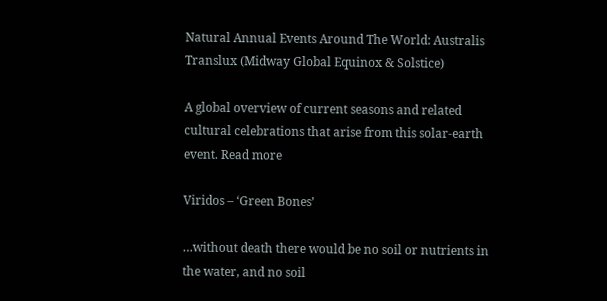Natural Annual Events Around The World: Australis Translux (Midway Global Equinox & Solstice)

A global overview of current seasons and related cultural celebrations that arise from this solar-earth event. Read more

Viridos – ‘Green Bones’

…without death there would be no soil or nutrients in the water, and no soil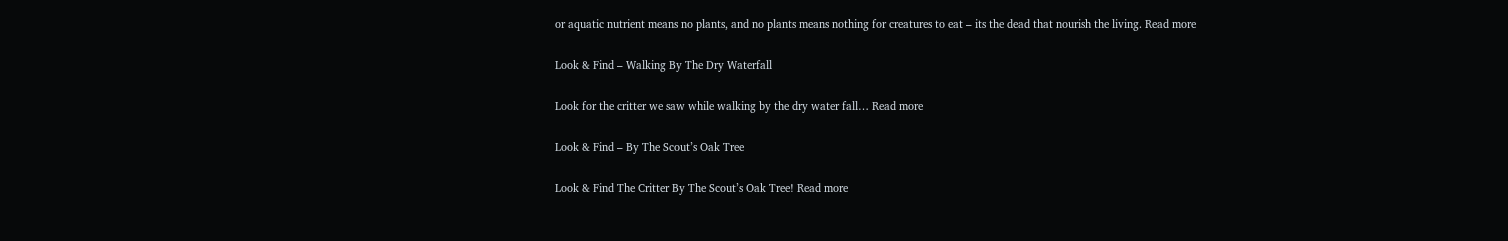or aquatic nutrient means no plants, and no plants means nothing for creatures to eat – its the dead that nourish the living. Read more

Look & Find – Walking By The Dry Waterfall

Look for the critter we saw while walking by the dry water fall… Read more

Look & Find – By The Scout’s Oak Tree

Look & Find The Critter By The Scout’s Oak Tree! Read more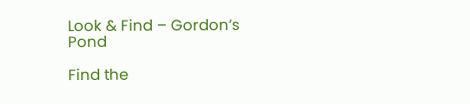Look & Find – Gordon’s Pond

Find the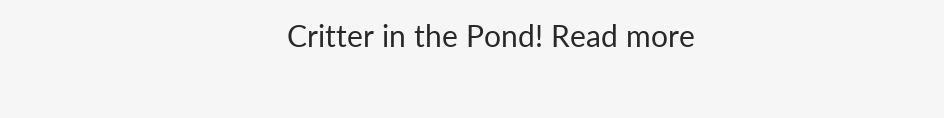Critter in the Pond! Read more